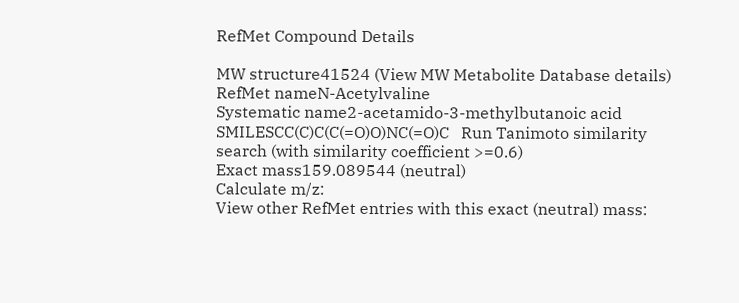RefMet Compound Details

MW structure41524 (View MW Metabolite Database details)
RefMet nameN-Acetylvaline
Systematic name2-acetamido-3-methylbutanoic acid
SMILESCC(C)C(C(=O)O)NC(=O)C   Run Tanimoto similarity search (with similarity coefficient >=0.6)
Exact mass159.089544 (neutral)
Calculate m/z:
View other RefMet entries with this exact (neutral) mass: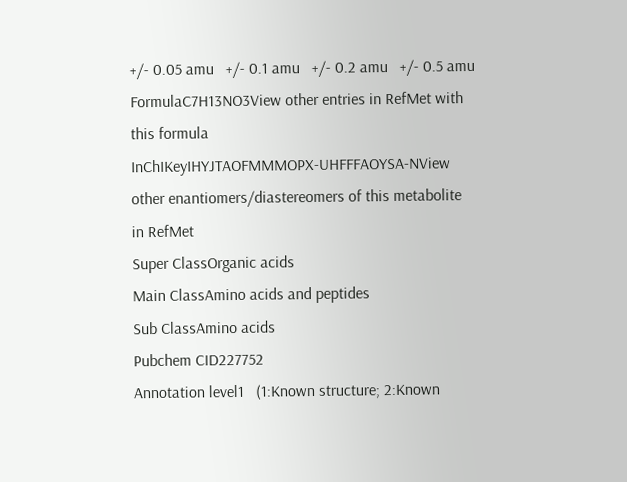+/- 0.05 amu   +/- 0.1 amu   +/- 0.2 amu   +/- 0.5 amu
FormulaC7H13NO3View other entries in RefMet with this formula
InChIKeyIHYJTAOFMMMOPX-UHFFFAOYSA-NView other enantiomers/diastereomers of this metabolite in RefMet
Super ClassOrganic acids
Main ClassAmino acids and peptides
Sub ClassAmino acids
Pubchem CID227752
Annotation level1   (1:Known structure; 2:Known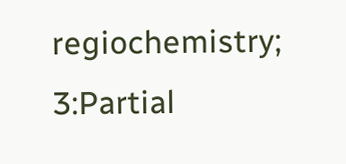regiochemistry; 3:Partial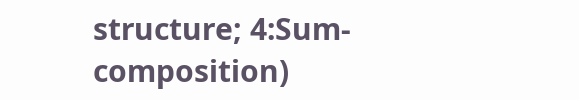structure; 4:Sum-composition)